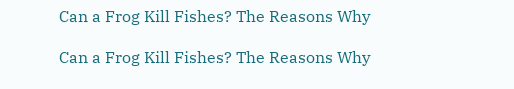Can a Frog Kill Fishes? The Reasons Why

Can a Frog Kill Fishes? The Reasons Why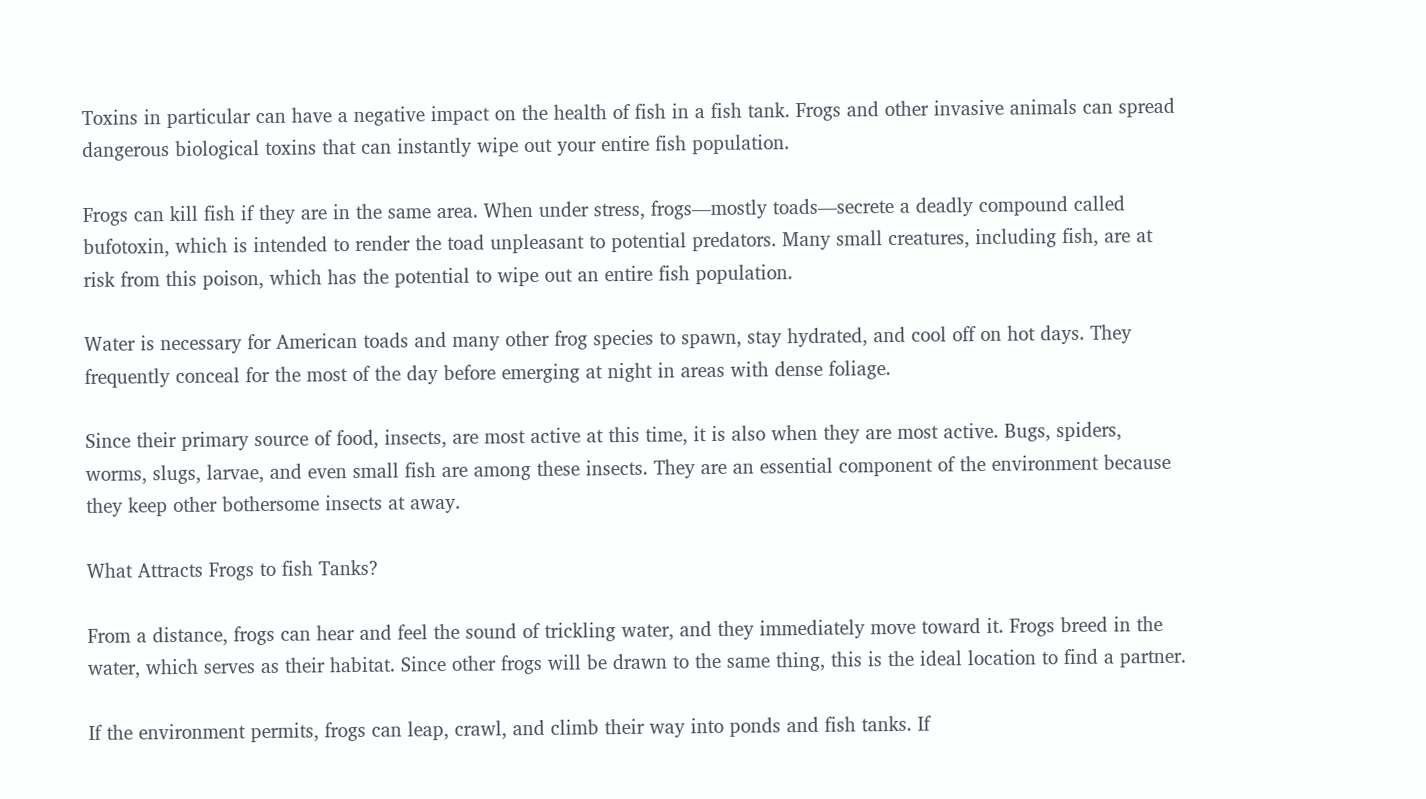Toxins in particular can have a negative impact on the health of fish in a fish tank. Frogs and other invasive animals can spread dangerous biological toxins that can instantly wipe out your entire fish population.

Frogs can kill fish if they are in the same area. When under stress, frogs—mostly toads—secrete a deadly compound called bufotoxin, which is intended to render the toad unpleasant to potential predators. Many small creatures, including fish, are at risk from this poison, which has the potential to wipe out an entire fish population.

Water is necessary for American toads and many other frog species to spawn, stay hydrated, and cool off on hot days. They frequently conceal for the most of the day before emerging at night in areas with dense foliage.

Since their primary source of food, insects, are most active at this time, it is also when they are most active. Bugs, spiders, worms, slugs, larvae, and even small fish are among these insects. They are an essential component of the environment because they keep other bothersome insects at away.

What Attracts Frogs to fish Tanks?

From a distance, frogs can hear and feel the sound of trickling water, and they immediately move toward it. Frogs breed in the water, which serves as their habitat. Since other frogs will be drawn to the same thing, this is the ideal location to find a partner.

If the environment permits, frogs can leap, crawl, and climb their way into ponds and fish tanks. If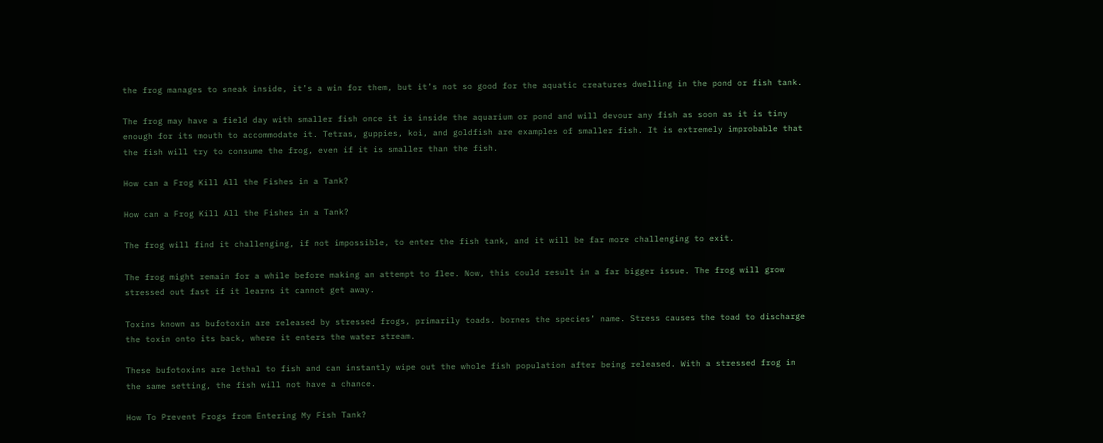the frog manages to sneak inside, it’s a win for them, but it’s not so good for the aquatic creatures dwelling in the pond or fish tank.

The frog may have a field day with smaller fish once it is inside the aquarium or pond and will devour any fish as soon as it is tiny enough for its mouth to accommodate it. Tetras, guppies, koi, and goldfish are examples of smaller fish. It is extremely improbable that the fish will try to consume the frog, even if it is smaller than the fish.

How can a Frog Kill All the Fishes in a Tank?

How can a Frog Kill All the Fishes in a Tank?

The frog will find it challenging, if not impossible, to enter the fish tank, and it will be far more challenging to exit.

The frog might remain for a while before making an attempt to flee. Now, this could result in a far bigger issue. The frog will grow stressed out fast if it learns it cannot get away.

Toxins known as bufotoxin are released by stressed frogs, primarily toads. bornes the species’ name. Stress causes the toad to discharge the toxin onto its back, where it enters the water stream.

These bufotoxins are lethal to fish and can instantly wipe out the whole fish population after being released. With a stressed frog in the same setting, the fish will not have a chance.

How To Prevent Frogs from Entering My Fish Tank?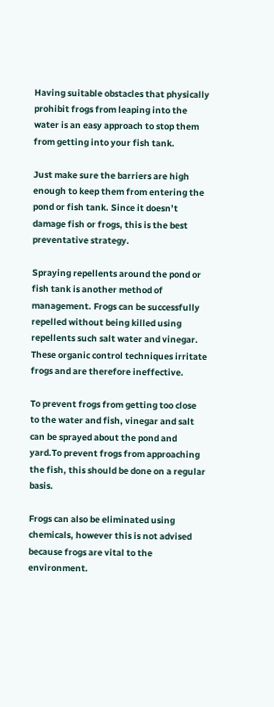Having suitable obstacles that physically prohibit frogs from leaping into the water is an easy approach to stop them from getting into your fish tank.

Just make sure the barriers are high enough to keep them from entering the pond or fish tank. Since it doesn’t damage fish or frogs, this is the best preventative strategy.

Spraying repellents around the pond or fish tank is another method of management. Frogs can be successfully repelled without being killed using repellents such salt water and vinegar. These organic control techniques irritate frogs and are therefore ineffective.

To prevent frogs from getting too close to the water and fish, vinegar and salt can be sprayed about the pond and yard.To prevent frogs from approaching the fish, this should be done on a regular basis.

Frogs can also be eliminated using chemicals, however this is not advised because frogs are vital to the environment.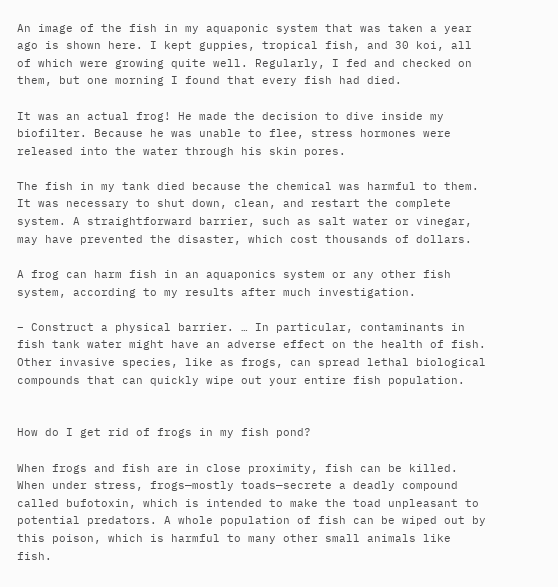An image of the fish in my aquaponic system that was taken a year ago is shown here. I kept guppies, tropical fish, and 30 koi, all of which were growing quite well. Regularly, I fed and checked on them, but one morning I found that every fish had died.

It was an actual frog! He made the decision to dive inside my biofilter. Because he was unable to flee, stress hormones were released into the water through his skin pores.

The fish in my tank died because the chemical was harmful to them. It was necessary to shut down, clean, and restart the complete system. A straightforward barrier, such as salt water or vinegar, may have prevented the disaster, which cost thousands of dollars.

A frog can harm fish in an aquaponics system or any other fish system, according to my results after much investigation.

– Construct a physical barrier. … In particular, contaminants in fish tank water might have an adverse effect on the health of fish. Other invasive species, like as frogs, can spread lethal biological compounds that can quickly wipe out your entire fish population.


How do I get rid of frogs in my fish pond?

When frogs and fish are in close proximity, fish can be killed. When under stress, frogs—mostly toads—secrete a deadly compound called bufotoxin, which is intended to make the toad unpleasant to potential predators. A whole population of fish can be wiped out by this poison, which is harmful to many other small animals like fish.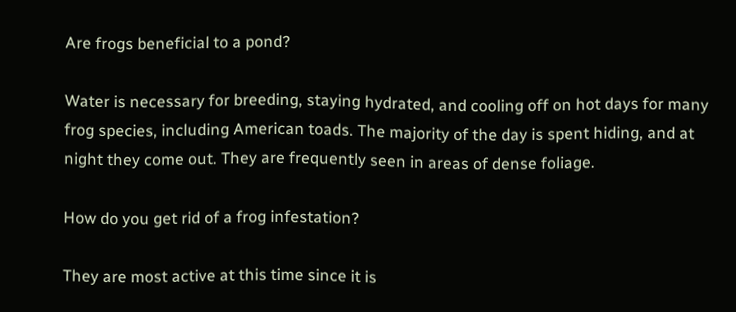Are frogs beneficial to a pond?

Water is necessary for breeding, staying hydrated, and cooling off on hot days for many frog species, including American toads. The majority of the day is spent hiding, and at night they come out. They are frequently seen in areas of dense foliage.

How do you get rid of a frog infestation?

They are most active at this time since it is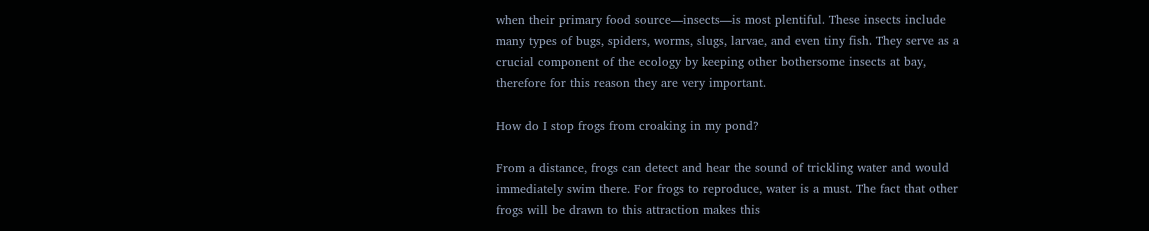when their primary food source—insects—is most plentiful. These insects include many types of bugs, spiders, worms, slugs, larvae, and even tiny fish. They serve as a crucial component of the ecology by keeping other bothersome insects at bay, therefore for this reason they are very important.

How do I stop frogs from croaking in my pond?

From a distance, frogs can detect and hear the sound of trickling water and would immediately swim there. For frogs to reproduce, water is a must. The fact that other frogs will be drawn to this attraction makes this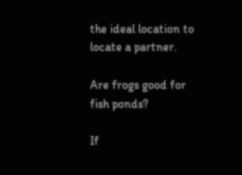the ideal location to locate a partner.

Are frogs good for fish ponds?

If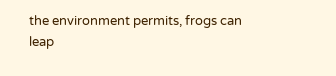the environment permits, frogs can leap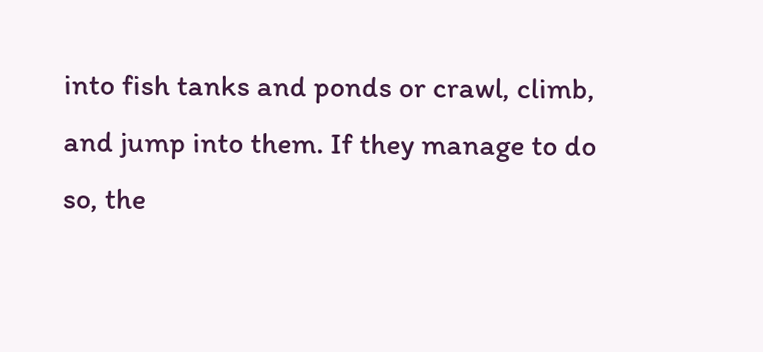into fish tanks and ponds or crawl, climb, and jump into them. If they manage to do so, the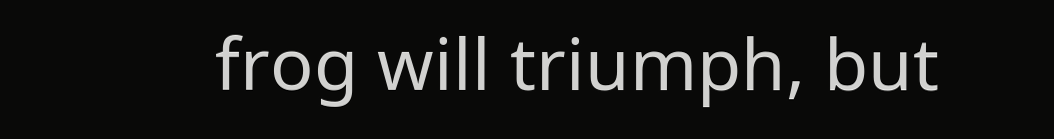frog will triumph, but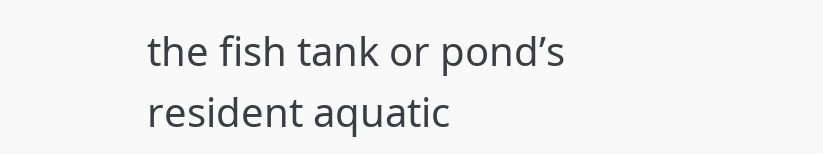the fish tank or pond’s resident aquatic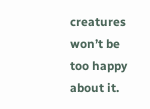creatures won’t be too happy about it.